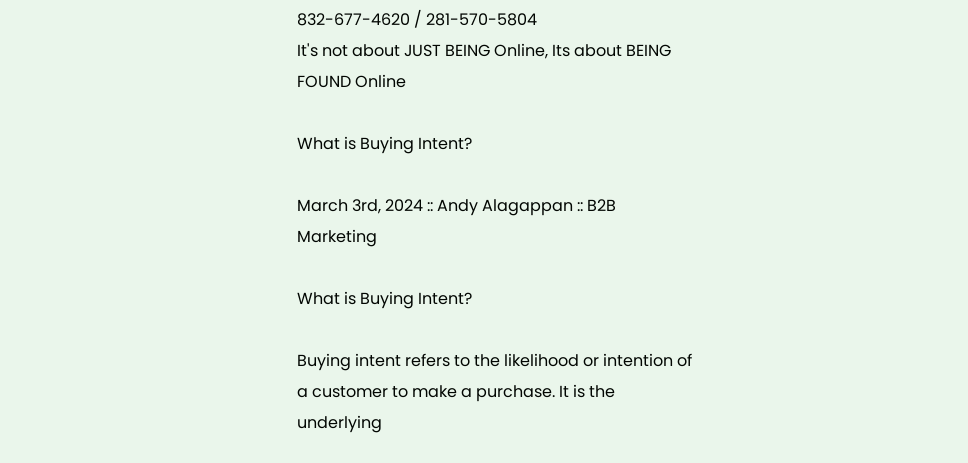832-677-4620 / 281-570-5804
It's not about JUST BEING Online, Its about BEING FOUND Online

What is Buying Intent?

March 3rd, 2024 :: Andy Alagappan :: B2B Marketing

What is Buying Intent?

Buying intent refers to the likelihood or intention of a customer to make a purchase. It is the underlying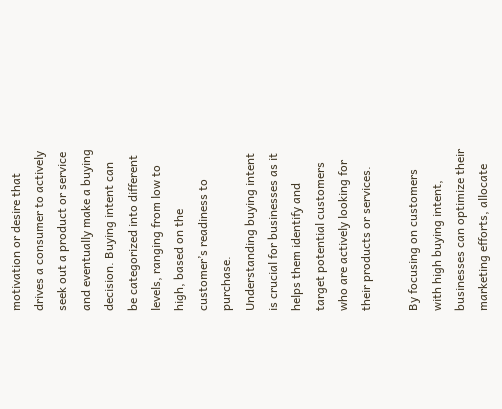motivation or desire that drives a consumer to actively seek out a product or service and eventually make a buying decision. Buying intent can be categorized into different levels, ranging from low to high, based on the customer’s readiness to purchase.
Understanding buying intent is crucial for businesses as it helps them identify and target potential customers who are actively looking for their products or services.

By focusing on customers with high buying intent, businesses can optimize their marketing efforts, allocate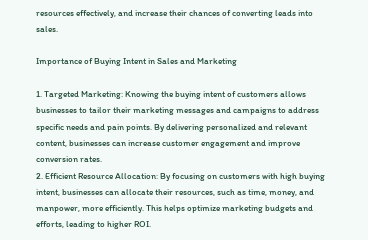resources effectively, and increase their chances of converting leads into sales.

Importance of Buying Intent in Sales and Marketing

1. Targeted Marketing: Knowing the buying intent of customers allows businesses to tailor their marketing messages and campaigns to address specific needs and pain points. By delivering personalized and relevant content, businesses can increase customer engagement and improve conversion rates.
2. Efficient Resource Allocation: By focusing on customers with high buying intent, businesses can allocate their resources, such as time, money, and manpower, more efficiently. This helps optimize marketing budgets and efforts, leading to higher ROI.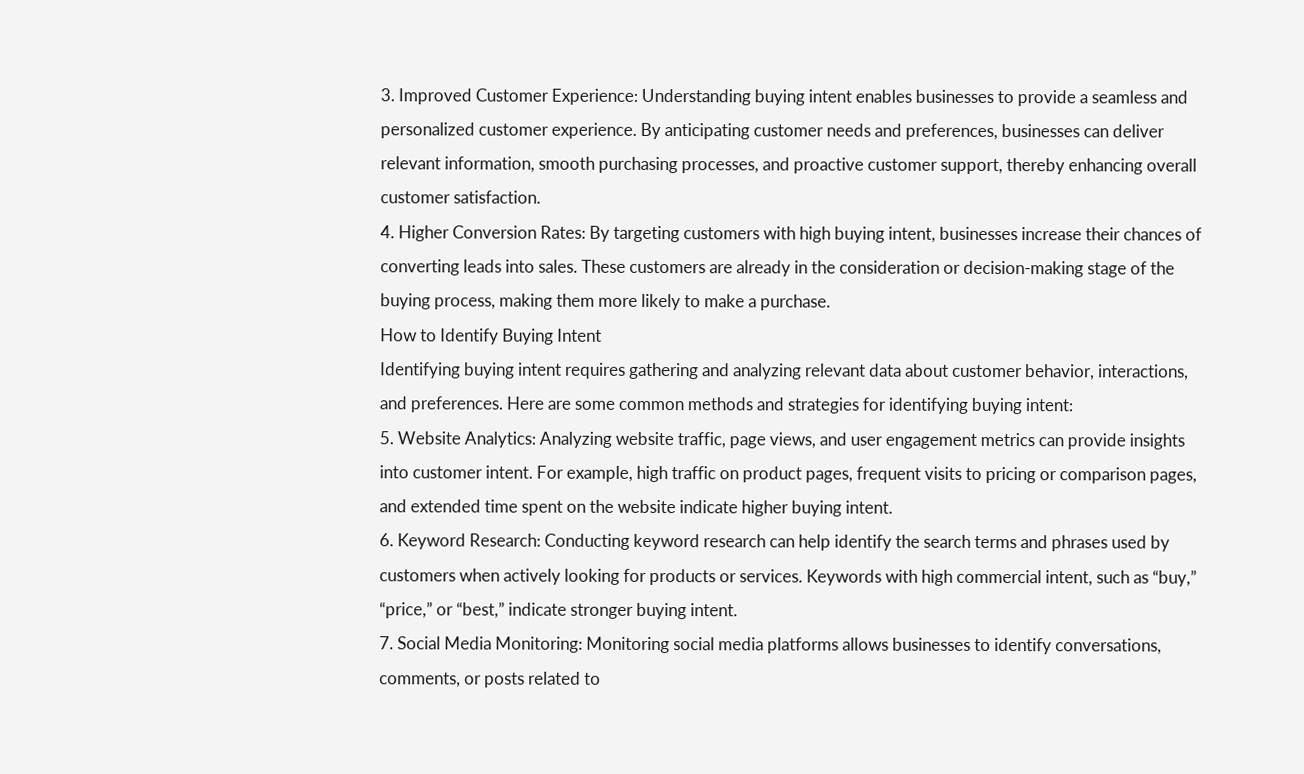3. Improved Customer Experience: Understanding buying intent enables businesses to provide a seamless and personalized customer experience. By anticipating customer needs and preferences, businesses can deliver relevant information, smooth purchasing processes, and proactive customer support, thereby enhancing overall customer satisfaction.
4. Higher Conversion Rates: By targeting customers with high buying intent, businesses increase their chances of converting leads into sales. These customers are already in the consideration or decision-making stage of the buying process, making them more likely to make a purchase.
How to Identify Buying Intent
Identifying buying intent requires gathering and analyzing relevant data about customer behavior, interactions, and preferences. Here are some common methods and strategies for identifying buying intent:
5. Website Analytics: Analyzing website traffic, page views, and user engagement metrics can provide insights into customer intent. For example, high traffic on product pages, frequent visits to pricing or comparison pages, and extended time spent on the website indicate higher buying intent.
6. Keyword Research: Conducting keyword research can help identify the search terms and phrases used by customers when actively looking for products or services. Keywords with high commercial intent, such as “buy,” “price,” or “best,” indicate stronger buying intent.
7. Social Media Monitoring: Monitoring social media platforms allows businesses to identify conversations, comments, or posts related to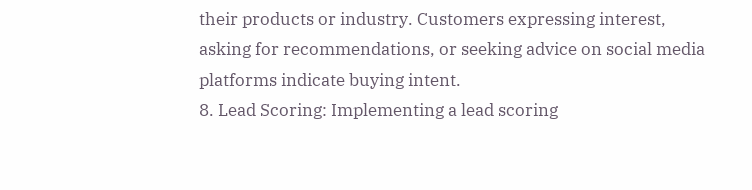their products or industry. Customers expressing interest, asking for recommendations, or seeking advice on social media platforms indicate buying intent.
8. Lead Scoring: Implementing a lead scoring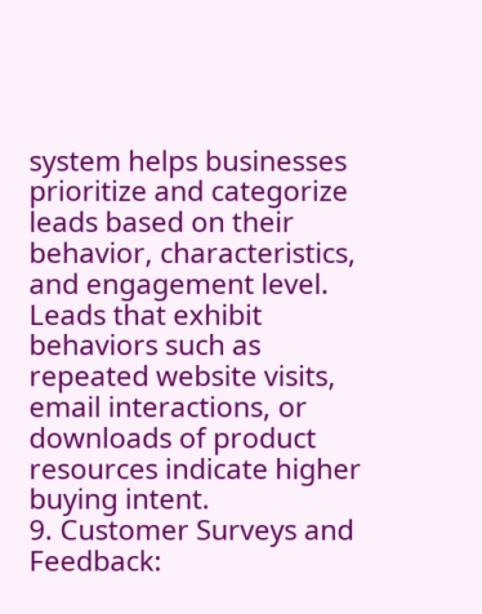system helps businesses prioritize and categorize leads based on their behavior, characteristics, and engagement level. Leads that exhibit behaviors such as repeated website visits, email interactions, or downloads of product resources indicate higher buying intent.
9. Customer Surveys and Feedback: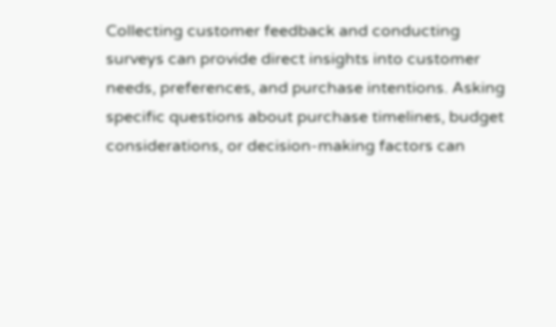Collecting customer feedback and conducting surveys can provide direct insights into customer needs, preferences, and purchase intentions. Asking specific questions about purchase timelines, budget considerations, or decision-making factors can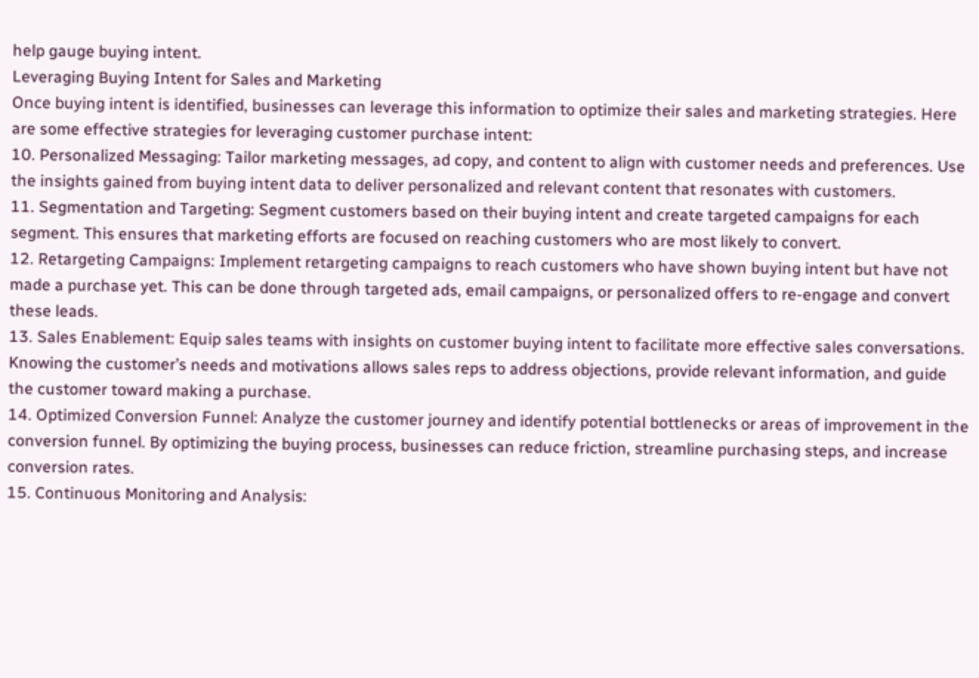help gauge buying intent.
Leveraging Buying Intent for Sales and Marketing
Once buying intent is identified, businesses can leverage this information to optimize their sales and marketing strategies. Here are some effective strategies for leveraging customer purchase intent:
10. Personalized Messaging: Tailor marketing messages, ad copy, and content to align with customer needs and preferences. Use the insights gained from buying intent data to deliver personalized and relevant content that resonates with customers.
11. Segmentation and Targeting: Segment customers based on their buying intent and create targeted campaigns for each segment. This ensures that marketing efforts are focused on reaching customers who are most likely to convert.
12. Retargeting Campaigns: Implement retargeting campaigns to reach customers who have shown buying intent but have not made a purchase yet. This can be done through targeted ads, email campaigns, or personalized offers to re-engage and convert these leads.
13. Sales Enablement: Equip sales teams with insights on customer buying intent to facilitate more effective sales conversations. Knowing the customer’s needs and motivations allows sales reps to address objections, provide relevant information, and guide the customer toward making a purchase.
14. Optimized Conversion Funnel: Analyze the customer journey and identify potential bottlenecks or areas of improvement in the conversion funnel. By optimizing the buying process, businesses can reduce friction, streamline purchasing steps, and increase conversion rates.
15. Continuous Monitoring and Analysis: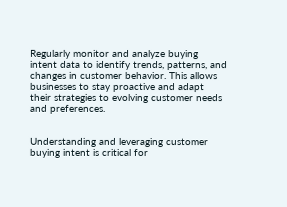Regularly monitor and analyze buying intent data to identify trends, patterns, and changes in customer behavior. This allows businesses to stay proactive and adapt their strategies to evolving customer needs and preferences.


Understanding and leveraging customer buying intent is critical for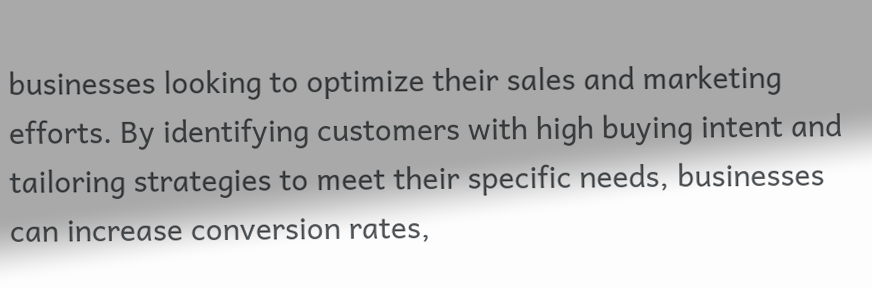businesses looking to optimize their sales and marketing efforts. By identifying customers with high buying intent and tailoring strategies to meet their specific needs, businesses can increase conversion rates,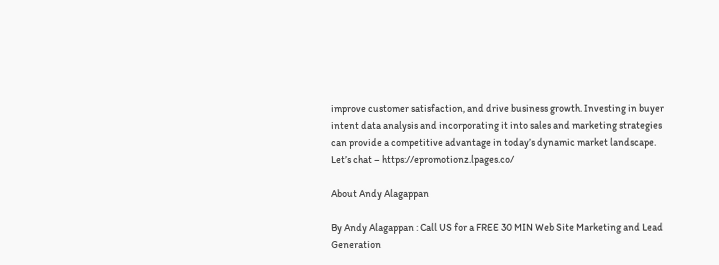improve customer satisfaction, and drive business growth. Investing in buyer intent data analysis and incorporating it into sales and marketing strategies can provide a competitive advantage in today’s dynamic market landscape.
Let’s chat – https://epromotionz.lpages.co/

About Andy Alagappan

By Andy Alagappan : Call US for a FREE 30 MIN Web Site Marketing and Lead Generation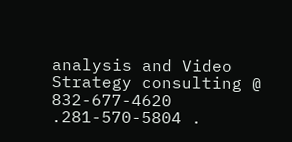analysis and Video Strategy consulting @ 832-677-4620 .281-570-5804 .